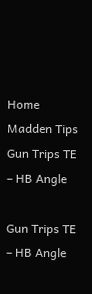Home Madden Tips Gun Trips TE – HB Angle

Gun Trips TE – HB Angle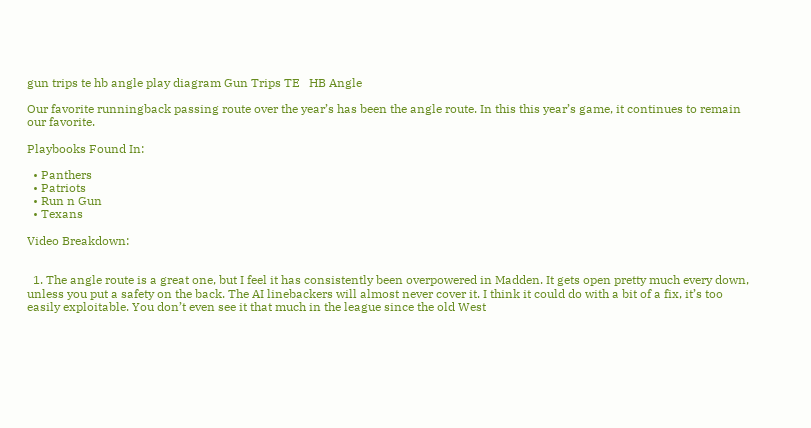gun trips te hb angle play diagram Gun Trips TE   HB Angle

Our favorite runningback passing route over the year’s has been the angle route. In this this year’s game, it continues to remain our favorite.

Playbooks Found In:

  • Panthers
  • Patriots
  • Run n Gun
  • Texans

Video Breakdown:


  1. The angle route is a great one, but I feel it has consistently been overpowered in Madden. It gets open pretty much every down, unless you put a safety on the back. The AI linebackers will almost never cover it. I think it could do with a bit of a fix, it’s too easily exploitable. You don’t even see it that much in the league since the old West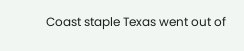Coast staple Texas went out of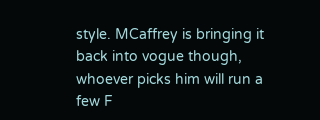style. MCaffrey is bringing it back into vogue though, whoever picks him will run a few F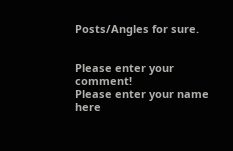Posts/Angles for sure.


Please enter your comment!
Please enter your name here